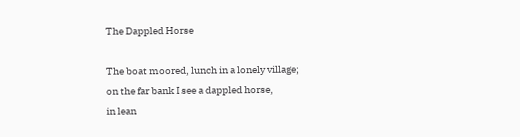The Dappled Horse

The boat moored, lunch in a lonely village;
on the far bank I see a dappled horse,
in lean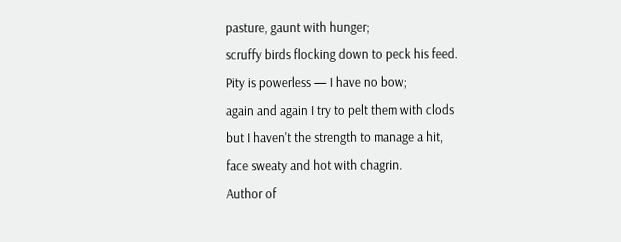pasture, gaunt with hunger;
scruffy birds flocking down to peck his feed.
Pity is powerless — I have no bow;
again and again I try to pelt them with clods
but I haven't the strength to manage a hit,
face sweaty and hot with chagrin.
Author of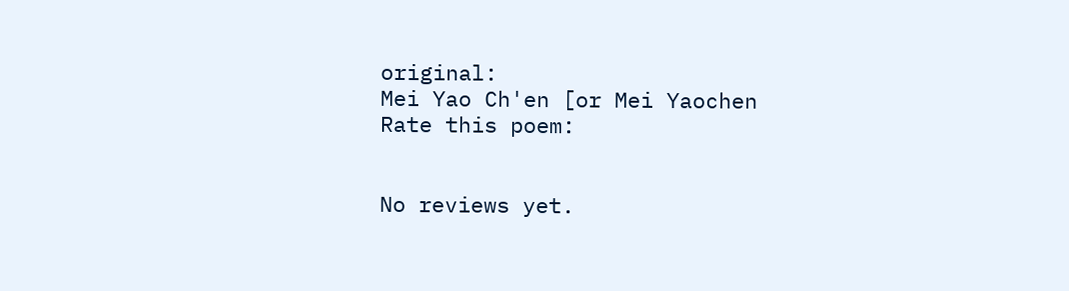original:
Mei Yao Ch'en [or Mei Yaochen
Rate this poem:


No reviews yet.